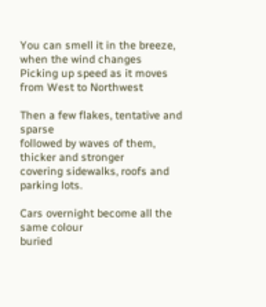You can smell it in the breeze,
when the wind changes
Picking up speed as it moves from West to Northwest

Then a few flakes, tentative and sparse
followed by waves of them, thicker and stronger
covering sidewalks, roofs and parking lots.

Cars overnight become all the same colour
buried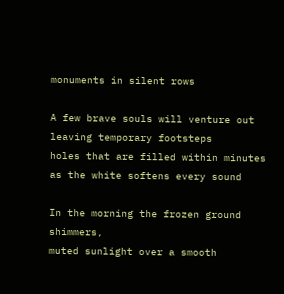monuments in silent rows

A few brave souls will venture out
leaving temporary footsteps
holes that are filled within minutes
as the white softens every sound

In the morning the frozen ground shimmers,
muted sunlight over a smooth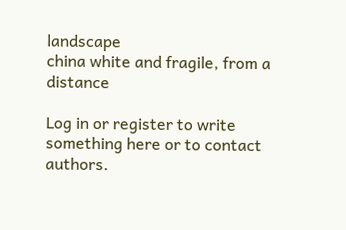landscape
china white and fragile, from a distance

Log in or register to write something here or to contact authors.